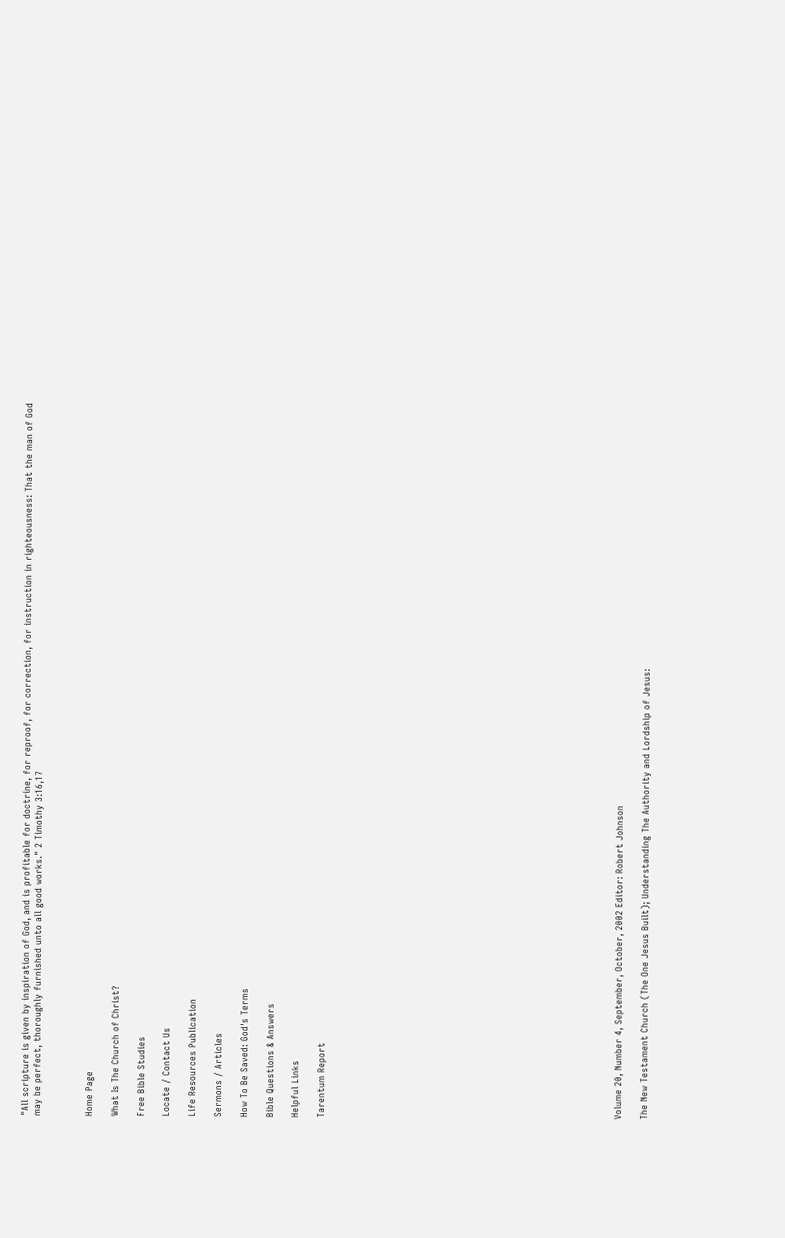"All scripture is given by inspiration of God, and is profitable for doctrine, for reproof, for correction, for instruction in righteousness: That the man of God may be perfect, thoroughly furnished unto all good works." 2 Timothy 3:16,17



Home Page

What Is The Church of Christ?

Free Bible Studies

Locate / Contact Us

Life Resources Publication

Sermons / Articles

How To Be Saved: God's Terms

Bible Questions & Answers

Helpful Links

Tarentum Report






















Volume 20, Number 4, September, October, 2002 Editor: Robert Johnson

The New Testament Church (The One Jesus Built); Understanding The Authority and Lordship of Jesus: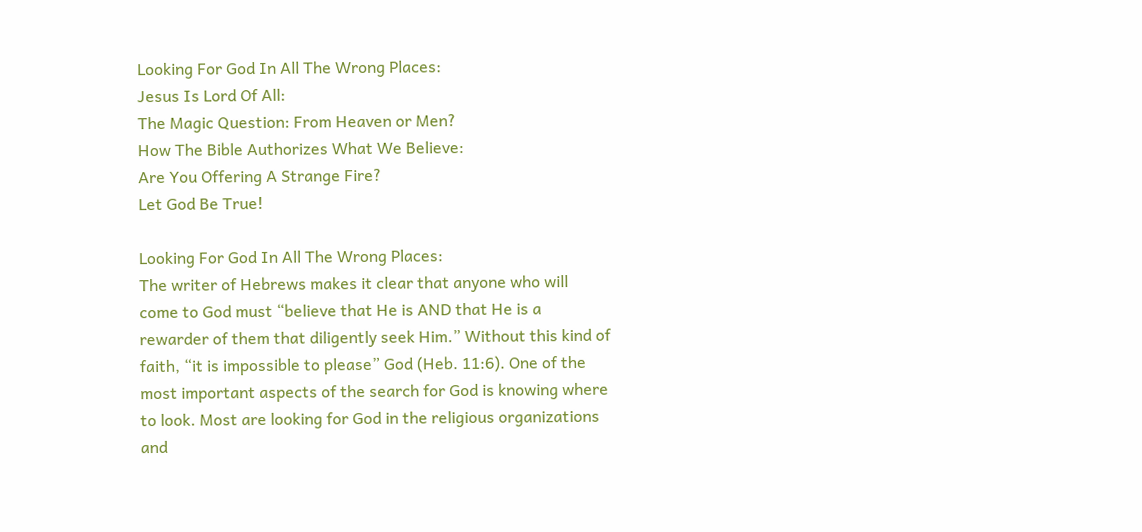Looking For God In All The Wrong Places:
Jesus Is Lord Of All:
The Magic Question: From Heaven or Men?
How The Bible Authorizes What We Believe:
Are You Offering A Strange Fire?
Let God Be True!

Looking For God In All The Wrong Places:
The writer of Hebrews makes it clear that anyone who will come to God must “believe that He is AND that He is a rewarder of them that diligently seek Him.” Without this kind of faith, “it is impossible to please” God (Heb. 11:6). One of the most important aspects of the search for God is knowing where to look. Most are looking for God in the religious organizations and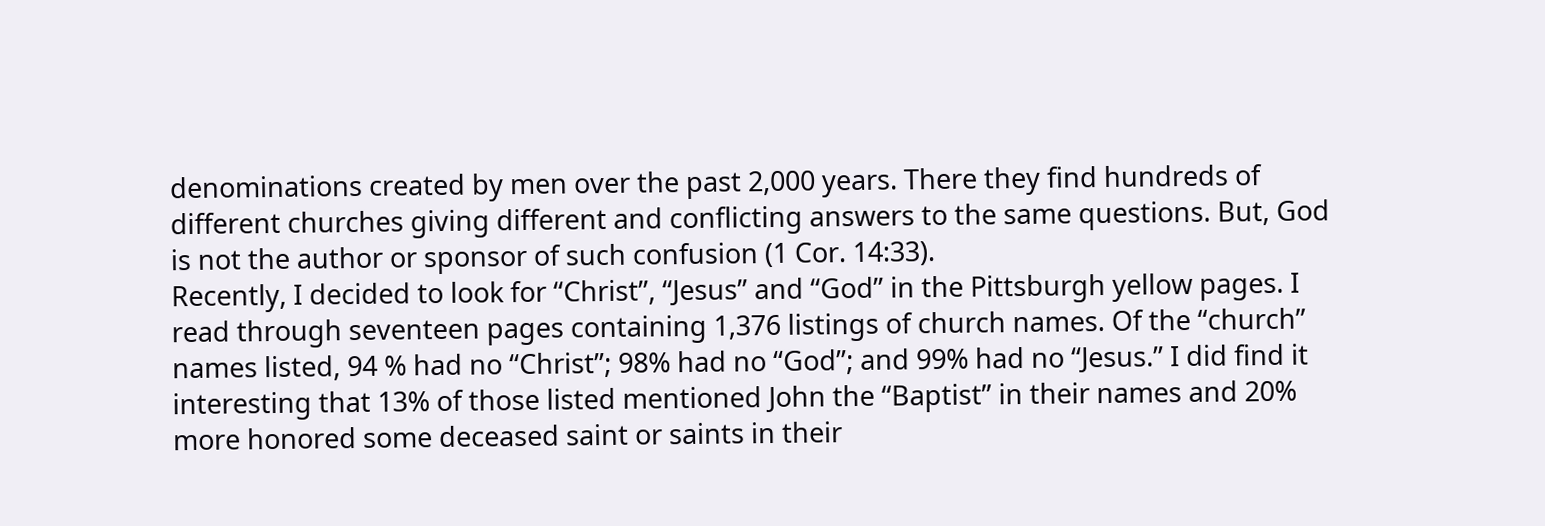denominations created by men over the past 2,000 years. There they find hundreds of different churches giving different and conflicting answers to the same questions. But, God is not the author or sponsor of such confusion (1 Cor. 14:33).
Recently, I decided to look for “Christ”, “Jesus” and “God” in the Pittsburgh yellow pages. I read through seventeen pages containing 1,376 listings of church names. Of the “church” names listed, 94 % had no “Christ”; 98% had no “God”; and 99% had no “Jesus.” I did find it interesting that 13% of those listed mentioned John the “Baptist” in their names and 20% more honored some deceased saint or saints in their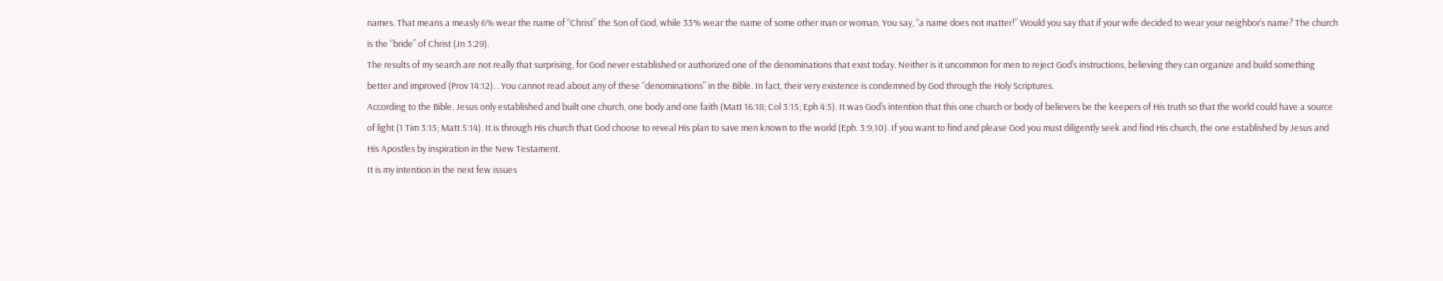names. That means a measly 6% wear the name of “Christ” the Son of God, while 33% wear the name of some other man or woman. You say, “a name does not matter!” Would you say that if your wife decided to wear your neighbor’s name? The church is the “bride” of Christ (Jn 3:29).
The results of my search are not really that surprising, for God never established or authorized one of the denominations that exist today. Neither is it uncommon for men to reject God’s instructions, believing they can organize and build something better and improved (Prov 14:12). . You cannot read about any of these “denominations” in the Bible. In fact, their very existence is condemned by God through the Holy Scriptures.
According to the Bible, Jesus only established and built one church, one body and one faith (Matt 16:18; Col 3:15; Eph 4:5). It was God’s intention that this one church or body of believers be the keepers of His truth so that the world could have a source of light (1 Tim 3:15; Matt 5:14). It is through His church that God choose to reveal His plan to save men known to the world (Eph. 3:9,10). If you want to find and please God you must diligently seek and find His church, the one established by Jesus and His Apostles by inspiration in the New Testament.
It is my intention in the next few issues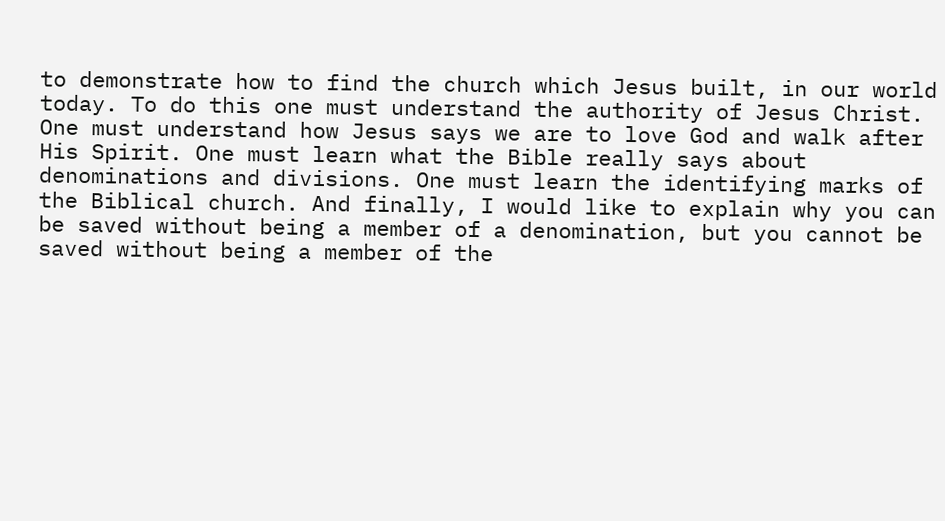to demonstrate how to find the church which Jesus built, in our world today. To do this one must understand the authority of Jesus Christ. One must understand how Jesus says we are to love God and walk after His Spirit. One must learn what the Bible really says about denominations and divisions. One must learn the identifying marks of the Biblical church. And finally, I would like to explain why you can be saved without being a member of a denomination, but you cannot be saved without being a member of the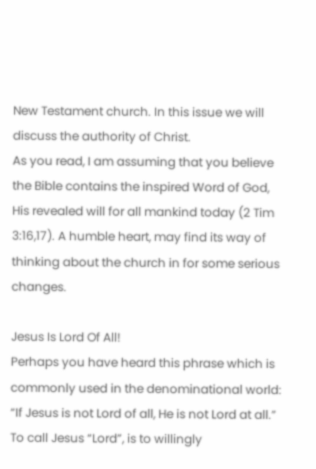New Testament church. In this issue we will discuss the authority of Christ.
As you read, I am assuming that you believe the Bible contains the inspired Word of God, His revealed will for all mankind today (2 Tim 3:16,17). A humble heart, may find its way of thinking about the church in for some serious changes.

Jesus Is Lord Of All!
Perhaps you have heard this phrase which is commonly used in the denominational world: “If Jesus is not Lord of all, He is not Lord at all.” To call Jesus “Lord”, is to willingly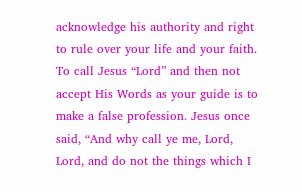acknowledge his authority and right to rule over your life and your faith. To call Jesus “Lord” and then not accept His Words as your guide is to make a false profession. Jesus once said, “And why call ye me, Lord, Lord, and do not the things which I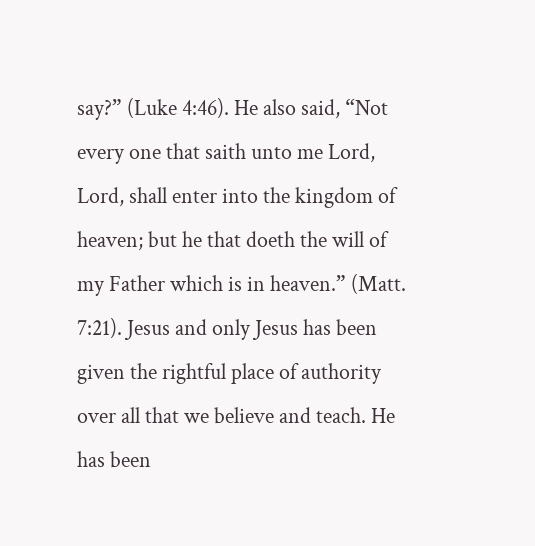say?” (Luke 4:46). He also said, “Not every one that saith unto me Lord, Lord, shall enter into the kingdom of heaven; but he that doeth the will of my Father which is in heaven.” (Matt. 7:21). Jesus and only Jesus has been given the rightful place of authority over all that we believe and teach. He has been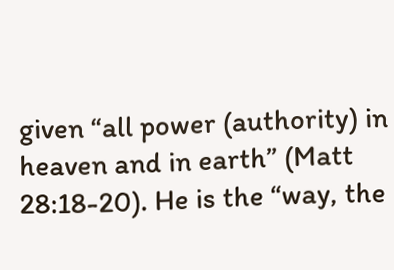given “all power (authority) in heaven and in earth” (Matt 28:18-20). He is the “way, the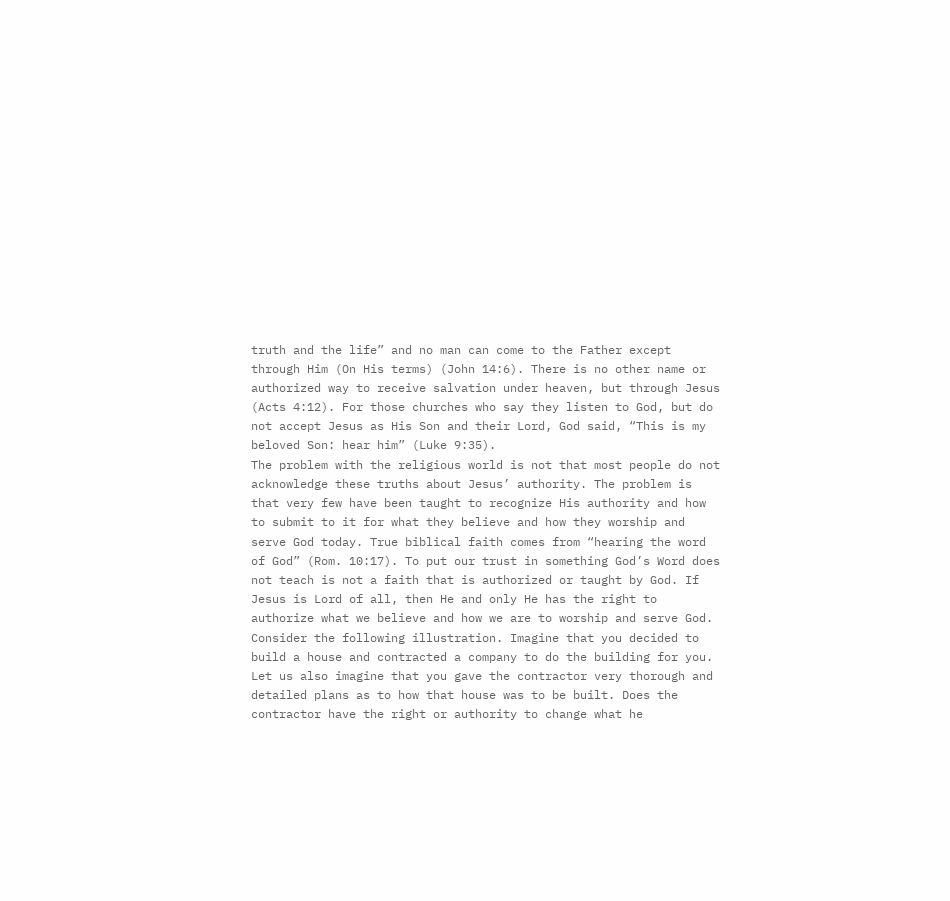truth and the life” and no man can come to the Father except through Him (On His terms) (John 14:6). There is no other name or authorized way to receive salvation under heaven, but through Jesus (Acts 4:12). For those churches who say they listen to God, but do not accept Jesus as His Son and their Lord, God said, “This is my beloved Son: hear him” (Luke 9:35).
The problem with the religious world is not that most people do not acknowledge these truths about Jesus’ authority. The problem is that very few have been taught to recognize His authority and how to submit to it for what they believe and how they worship and serve God today. True biblical faith comes from “hearing the word of God” (Rom. 10:17). To put our trust in something God’s Word does not teach is not a faith that is authorized or taught by God. If Jesus is Lord of all, then He and only He has the right to authorize what we believe and how we are to worship and serve God.
Consider the following illustration. Imagine that you decided to build a house and contracted a company to do the building for you. Let us also imagine that you gave the contractor very thorough and detailed plans as to how that house was to be built. Does the contractor have the right or authority to change what he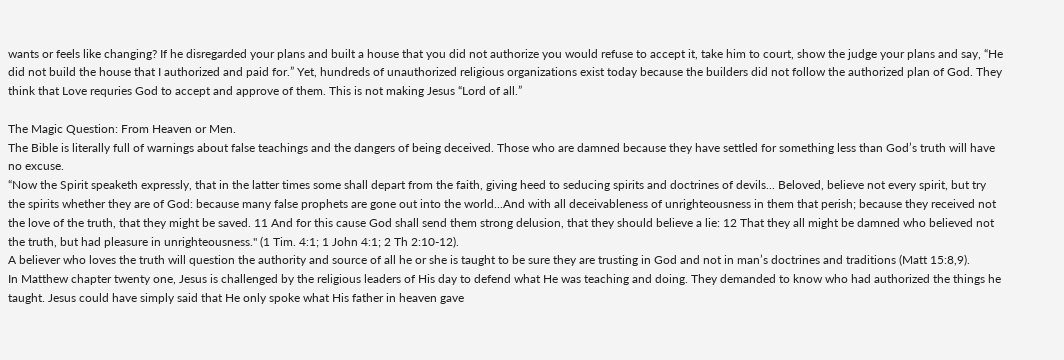wants or feels like changing? If he disregarded your plans and built a house that you did not authorize you would refuse to accept it, take him to court, show the judge your plans and say, “He did not build the house that I authorized and paid for.” Yet, hundreds of unauthorized religious organizations exist today because the builders did not follow the authorized plan of God. They think that Love requries God to accept and approve of them. This is not making Jesus “Lord of all.”

The Magic Question: From Heaven or Men.
The Bible is literally full of warnings about false teachings and the dangers of being deceived. Those who are damned because they have settled for something less than God’s truth will have no excuse.
“Now the Spirit speaketh expressly, that in the latter times some shall depart from the faith, giving heed to seducing spirits and doctrines of devils... Beloved, believe not every spirit, but try the spirits whether they are of God: because many false prophets are gone out into the world...And with all deceivableness of unrighteousness in them that perish; because they received not the love of the truth, that they might be saved. 11 And for this cause God shall send them strong delusion, that they should believe a lie: 12 That they all might be damned who believed not the truth, but had pleasure in unrighteousness." (1 Tim. 4:1; 1 John 4:1; 2 Th 2:10-12).
A believer who loves the truth will question the authority and source of all he or she is taught to be sure they are trusting in God and not in man’s doctrines and traditions (Matt 15:8,9).
In Matthew chapter twenty one, Jesus is challenged by the religious leaders of His day to defend what He was teaching and doing. They demanded to know who had authorized the things he taught. Jesus could have simply said that He only spoke what His father in heaven gave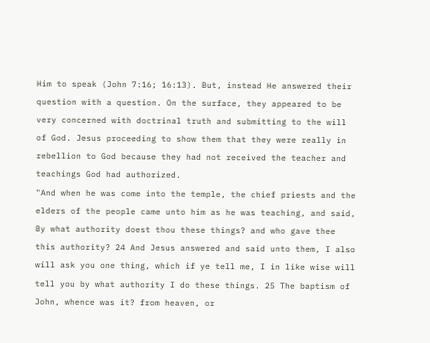Him to speak (John 7:16; 16:13). But, instead He answered their question with a question. On the surface, they appeared to be very concerned with doctrinal truth and submitting to the will of God. Jesus proceeding to show them that they were really in rebellion to God because they had not received the teacher and teachings God had authorized.
"And when he was come into the temple, the chief priests and the elders of the people came unto him as he was teaching, and said, By what authority doest thou these things? and who gave thee this authority? 24 And Jesus answered and said unto them, I also will ask you one thing, which if ye tell me, I in like wise will tell you by what authority I do these things. 25 The baptism of John, whence was it? from heaven, or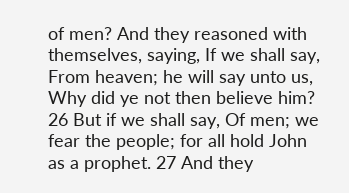of men? And they reasoned with themselves, saying, If we shall say, From heaven; he will say unto us, Why did ye not then believe him? 26 But if we shall say, Of men; we fear the people; for all hold John as a prophet. 27 And they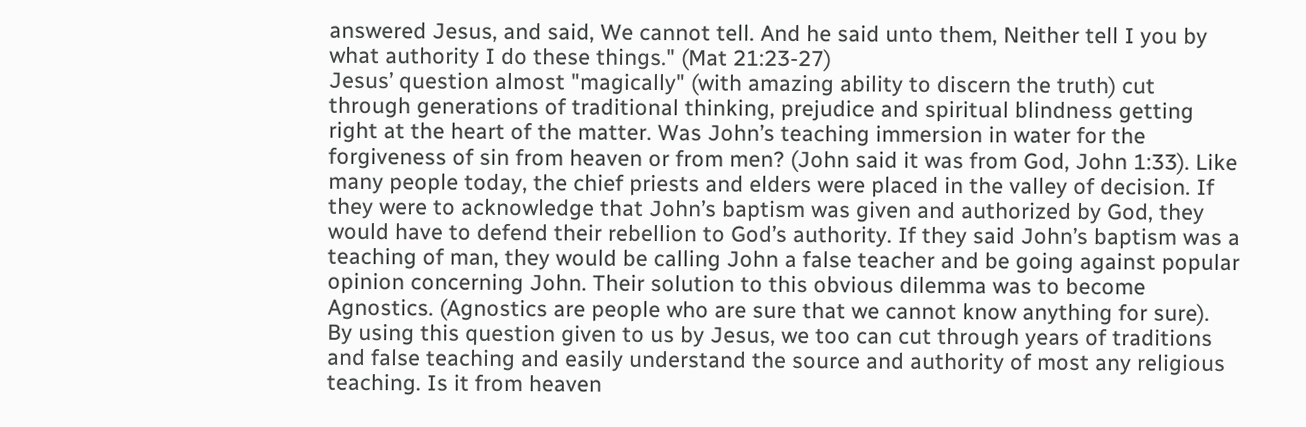answered Jesus, and said, We cannot tell. And he said unto them, Neither tell I you by what authority I do these things." (Mat 21:23-27)
Jesus’ question almost "magically" (with amazing ability to discern the truth) cut through generations of traditional thinking, prejudice and spiritual blindness getting right at the heart of the matter. Was John’s teaching immersion in water for the forgiveness of sin from heaven or from men? (John said it was from God, John 1:33). Like many people today, the chief priests and elders were placed in the valley of decision. If they were to acknowledge that John’s baptism was given and authorized by God, they would have to defend their rebellion to God’s authority. If they said John’s baptism was a teaching of man, they would be calling John a false teacher and be going against popular opinion concerning John. Their solution to this obvious dilemma was to become Agnostics. (Agnostics are people who are sure that we cannot know anything for sure).
By using this question given to us by Jesus, we too can cut through years of traditions and false teaching and easily understand the source and authority of most any religious teaching. Is it from heaven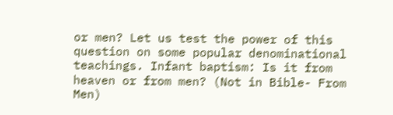or men? Let us test the power of this question on some popular denominational teachings. Infant baptism: Is it from heaven or from men? (Not in Bible- From Men)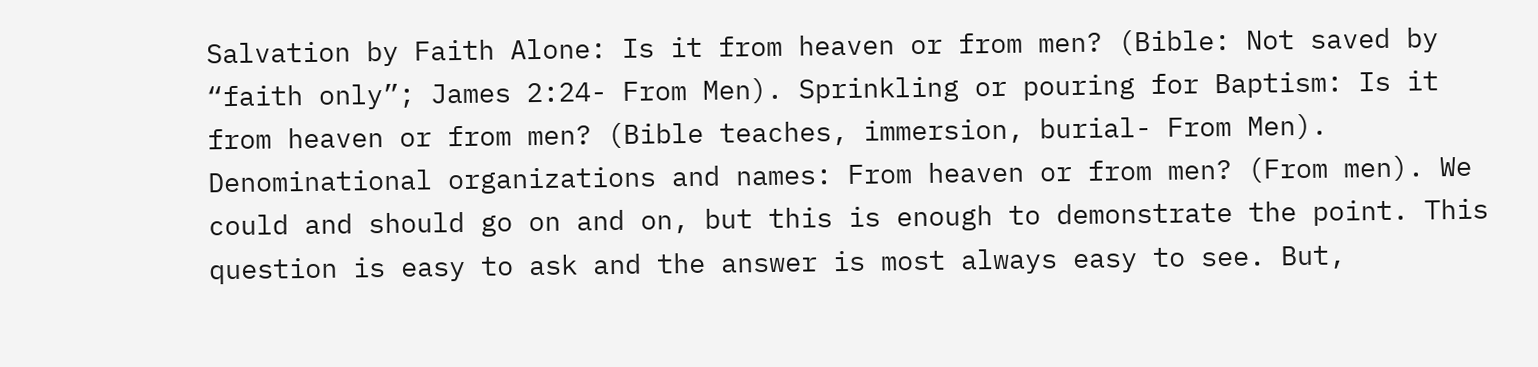Salvation by Faith Alone: Is it from heaven or from men? (Bible: Not saved by “faith only”; James 2:24- From Men). Sprinkling or pouring for Baptism: Is it from heaven or from men? (Bible teaches, immersion, burial- From Men). Denominational organizations and names: From heaven or from men? (From men). We could and should go on and on, but this is enough to demonstrate the point. This question is easy to ask and the answer is most always easy to see. But,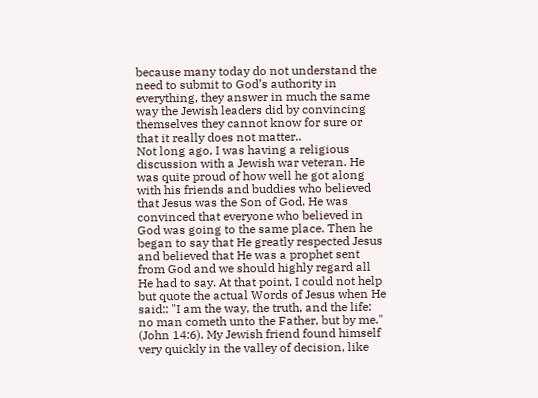because many today do not understand the need to submit to God’s authority in everything, they answer in much the same way the Jewish leaders did by convincing themselves they cannot know for sure or that it really does not matter..
Not long ago, I was having a religious discussion with a Jewish war veteran. He was quite proud of how well he got along with his friends and buddies who believed that Jesus was the Son of God. He was convinced that everyone who believed in God was going to the same place. Then he began to say that He greatly respected Jesus and believed that He was a prophet sent from God and we should highly regard all He had to say. At that point, I could not help but quote the actual Words of Jesus when He said:: "I am the way, the truth, and the life: no man cometh unto the Father, but by me." (John 14:6). My Jewish friend found himself very quickly in the valley of decision, like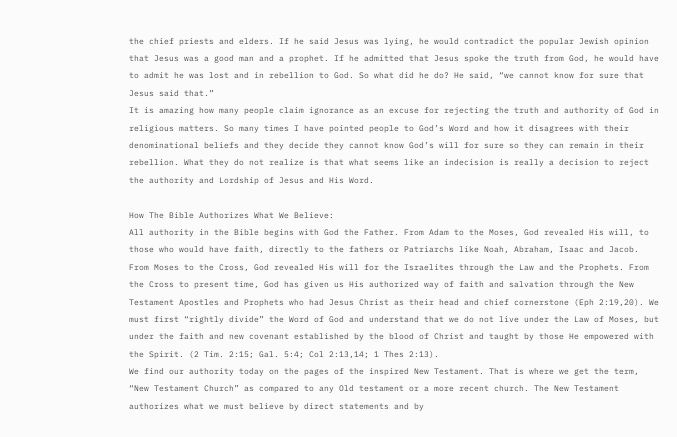the chief priests and elders. If he said Jesus was lying, he would contradict the popular Jewish opinion that Jesus was a good man and a prophet. If he admitted that Jesus spoke the truth from God, he would have to admit he was lost and in rebellion to God. So what did he do? He said, “we cannot know for sure that Jesus said that.”
It is amazing how many people claim ignorance as an excuse for rejecting the truth and authority of God in religious matters. So many times I have pointed people to God’s Word and how it disagrees with their denominational beliefs and they decide they cannot know God’s will for sure so they can remain in their rebellion. What they do not realize is that what seems like an indecision is really a decision to reject the authority and Lordship of Jesus and His Word.

How The Bible Authorizes What We Believe:
All authority in the Bible begins with God the Father. From Adam to the Moses, God revealed His will, to those who would have faith, directly to the fathers or Patriarchs like Noah, Abraham, Isaac and Jacob. From Moses to the Cross, God revealed His will for the Israelites through the Law and the Prophets. From the Cross to present time, God has given us His authorized way of faith and salvation through the New Testament Apostles and Prophets who had Jesus Christ as their head and chief cornerstone (Eph 2:19,20). We must first “rightly divide” the Word of God and understand that we do not live under the Law of Moses, but under the faith and new covenant established by the blood of Christ and taught by those He empowered with the Spirit. (2 Tim. 2:15; Gal. 5:4; Col 2:13,14; 1 Thes 2:13).
We find our authority today on the pages of the inspired New Testament. That is where we get the term, “New Testament Church” as compared to any Old testament or a more recent church. The New Testament authorizes what we must believe by direct statements and by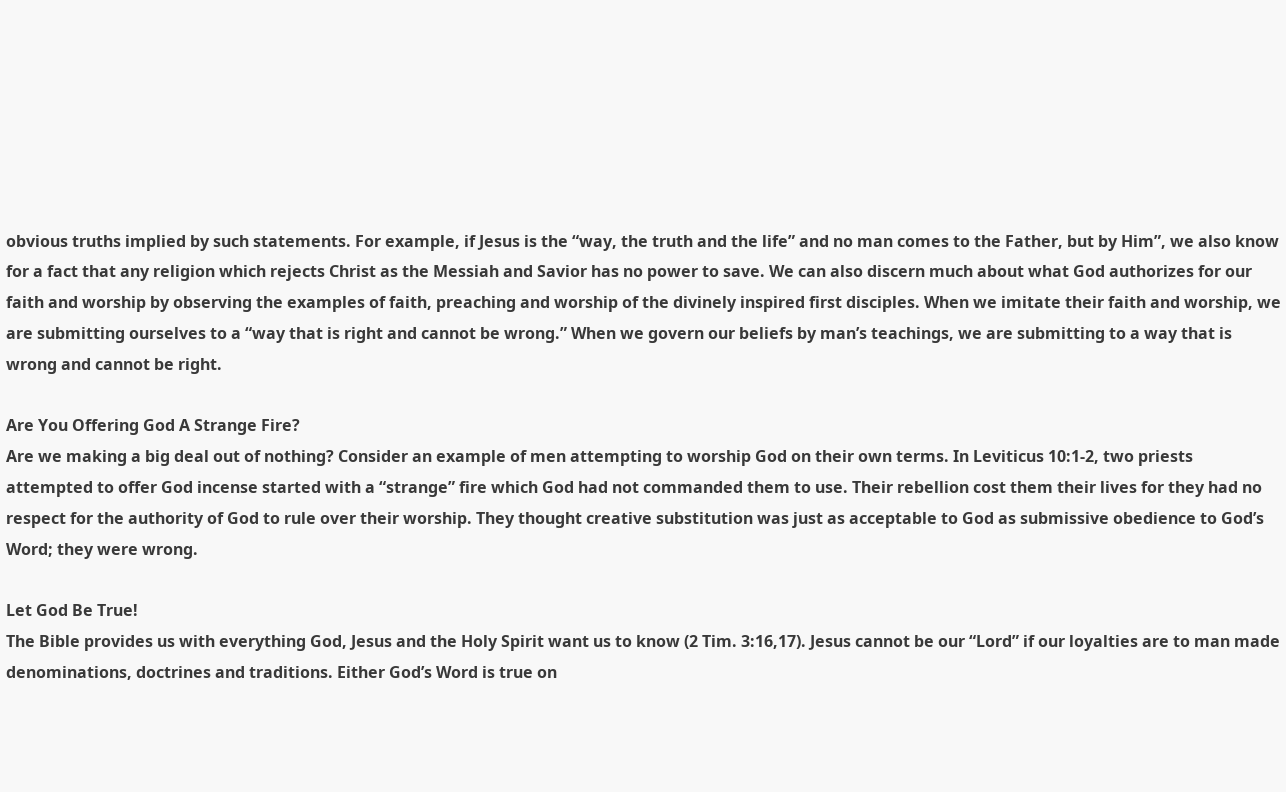obvious truths implied by such statements. For example, if Jesus is the “way, the truth and the life” and no man comes to the Father, but by Him”, we also know for a fact that any religion which rejects Christ as the Messiah and Savior has no power to save. We can also discern much about what God authorizes for our faith and worship by observing the examples of faith, preaching and worship of the divinely inspired first disciples. When we imitate their faith and worship, we are submitting ourselves to a “way that is right and cannot be wrong.” When we govern our beliefs by man’s teachings, we are submitting to a way that is wrong and cannot be right.

Are You Offering God A Strange Fire?
Are we making a big deal out of nothing? Consider an example of men attempting to worship God on their own terms. In Leviticus 10:1-2, two priests attempted to offer God incense started with a “strange” fire which God had not commanded them to use. Their rebellion cost them their lives for they had no respect for the authority of God to rule over their worship. They thought creative substitution was just as acceptable to God as submissive obedience to God’s Word; they were wrong.

Let God Be True!
The Bible provides us with everything God, Jesus and the Holy Spirit want us to know (2 Tim. 3:16,17). Jesus cannot be our “Lord” if our loyalties are to man made denominations, doctrines and traditions. Either God’s Word is true on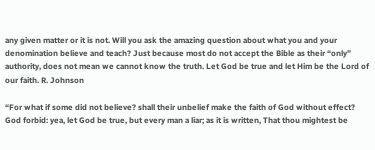any given matter or it is not. Will you ask the amazing question about what you and your denomination believe and teach? Just because most do not accept the Bible as their “only” authority, does not mean we cannot know the truth. Let God be true and let Him be the Lord of our faith. R. Johnson

“For what if some did not believe? shall their unbelief make the faith of God without effect? God forbid: yea, let God be true, but every man a liar; as it is written, That thou mightest be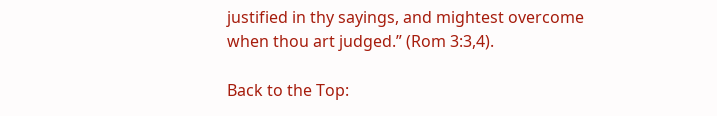justified in thy sayings, and mightest overcome when thou art judged.” (Rom 3:3,4).

Back to the Top: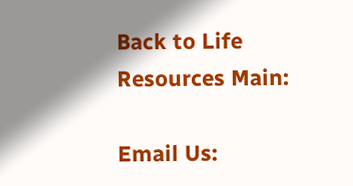Back to Life Resources Main:

Email Us: